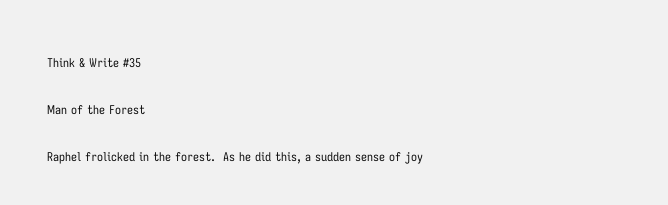Think & Write #35

Man of the Forest

Raphel frolicked in the forest.  As he did this, a sudden sense of joy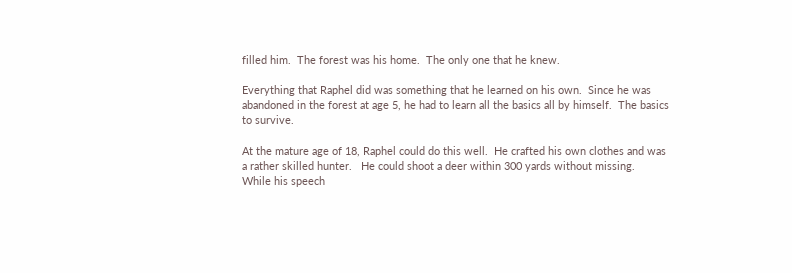filled him.  The forest was his home.  The only one that he knew.

Everything that Raphel did was something that he learned on his own.  Since he was abandoned in the forest at age 5, he had to learn all the basics all by himself.  The basics to survive.

At the mature age of 18, Raphel could do this well.  He crafted his own clothes and was a rather skilled hunter.   He could shoot a deer within 300 yards without missing.  While his speech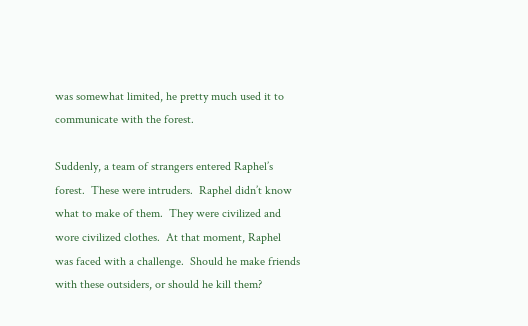was somewhat limited, he pretty much used it to communicate with the forest.

Suddenly, a team of strangers entered Raphel’s forest.  These were intruders.  Raphel didn’t know what to make of them.  They were civilized and wore civilized clothes.  At that moment, Raphel was faced with a challenge.  Should he make friends with these outsiders, or should he kill them?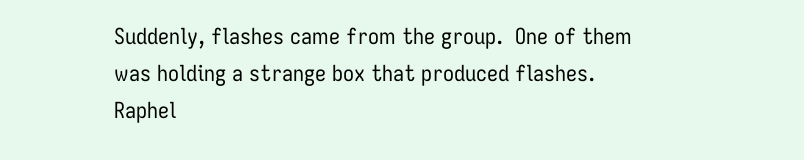Suddenly, flashes came from the group.  One of them was holding a strange box that produced flashes.  Raphel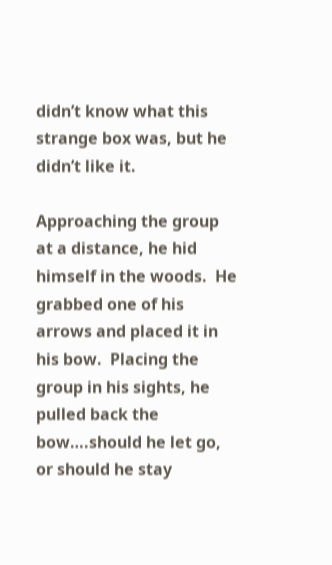didn’t know what this strange box was, but he didn’t like it.

Approaching the group at a distance, he hid himself in the woods.  He grabbed one of his arrows and placed it in his bow.  Placing the group in his sights, he pulled back the bow….should he let go, or should he stay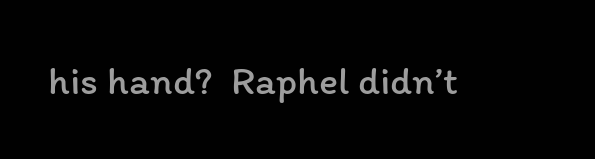his hand?  Raphel didn’t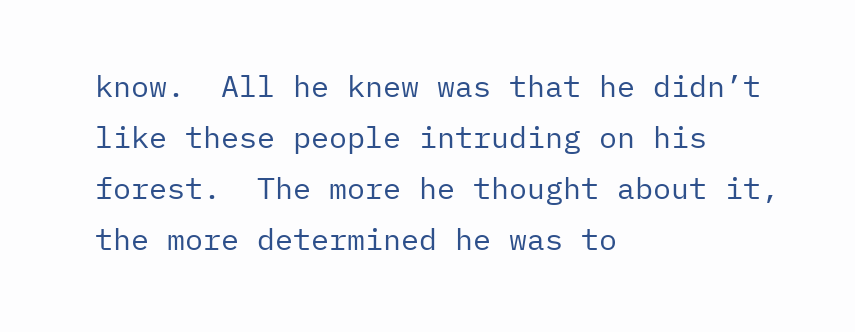know.  All he knew was that he didn’t like these people intruding on his forest.  The more he thought about it, the more determined he was to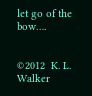let go of the bow….


©2012  K. L. Walker